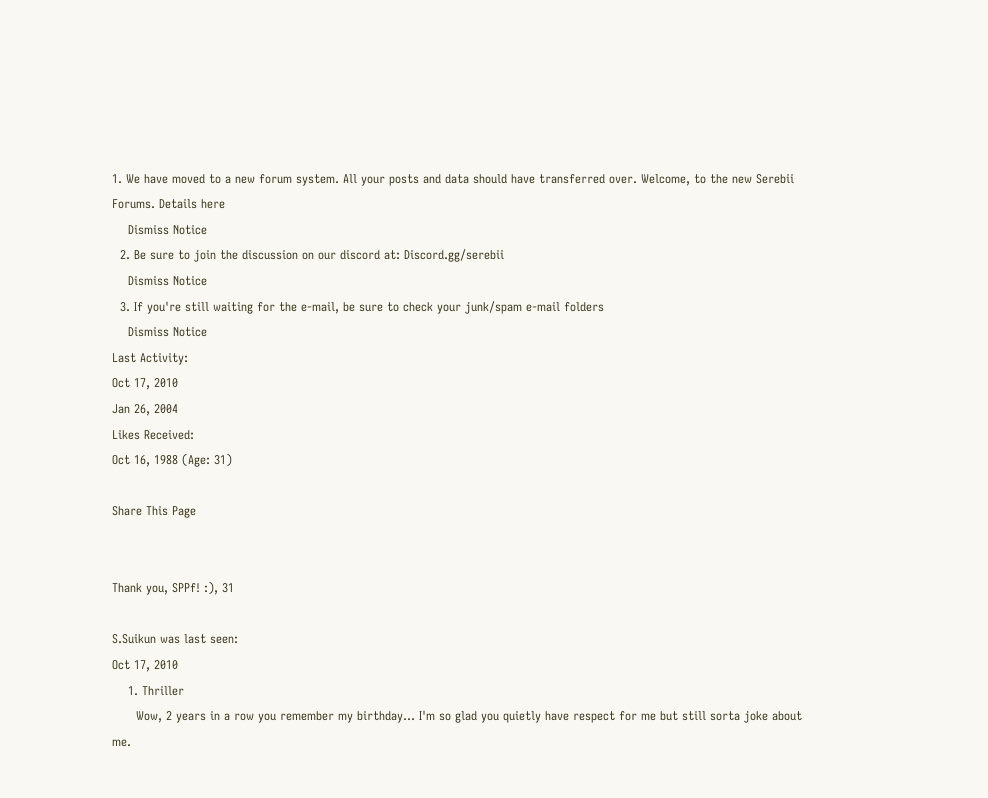1. We have moved to a new forum system. All your posts and data should have transferred over. Welcome, to the new Serebii Forums. Details here
    Dismiss Notice
  2. Be sure to join the discussion on our discord at: Discord.gg/serebii
    Dismiss Notice
  3. If you're still waiting for the e-mail, be sure to check your junk/spam e-mail folders
    Dismiss Notice
Last Activity:
Oct 17, 2010
Jan 26, 2004
Likes Received:
Oct 16, 1988 (Age: 31)

Share This Page


Thank you, SPPf! :), 31

S.Suikun was last seen:
Oct 17, 2010
    1. Thriller
      Wow, 2 years in a row you remember my birthday... I'm so glad you quietly have respect for me but still sorta joke about me.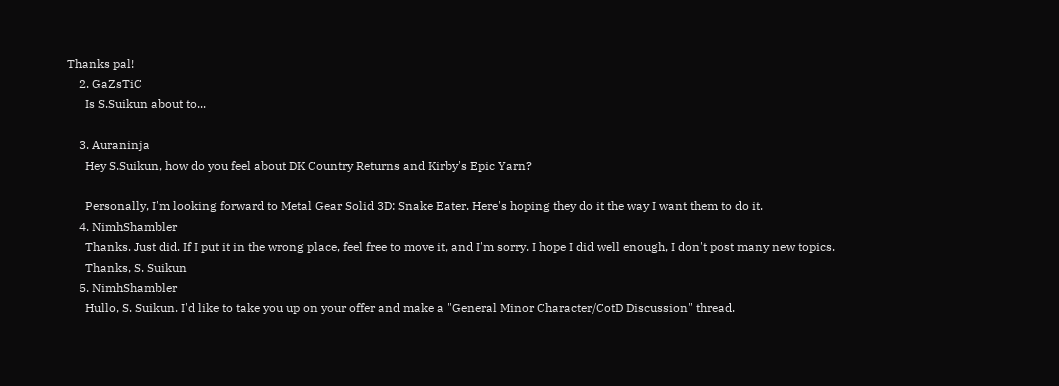Thanks pal!
    2. GaZsTiC
      Is S.Suikun about to...

    3. Auraninja
      Hey S.Suikun, how do you feel about DK Country Returns and Kirby's Epic Yarn?

      Personally, I'm looking forward to Metal Gear Solid 3D: Snake Eater. Here's hoping they do it the way I want them to do it.
    4. NimhShambler
      Thanks. Just did. If I put it in the wrong place, feel free to move it, and I'm sorry. I hope I did well enough, I don't post many new topics.
      Thanks, S. Suikun
    5. NimhShambler
      Hullo, S. Suikun. I'd like to take you up on your offer and make a "General Minor Character/CotD Discussion" thread.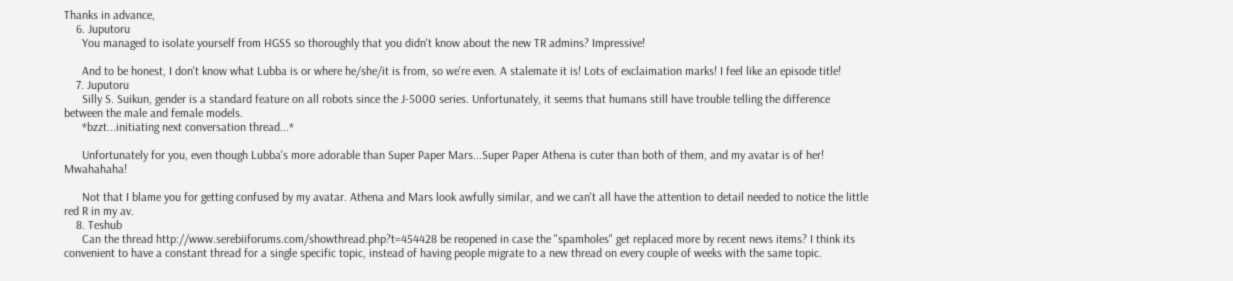Thanks in advance,
    6. Juputoru
      You managed to isolate yourself from HGSS so thoroughly that you didn't know about the new TR admins? Impressive!

      And to be honest, I don't know what Lubba is or where he/she/it is from, so we're even. A stalemate it is! Lots of exclaimation marks! I feel like an episode title!
    7. Juputoru
      Silly S. Suikun, gender is a standard feature on all robots since the J-5000 series. Unfortunately, it seems that humans still have trouble telling the difference between the male and female models.
      *bzzt...initiating next conversation thread...*

      Unfortunately for you, even though Lubba's more adorable than Super Paper Mars...Super Paper Athena is cuter than both of them, and my avatar is of her! Mwahahaha!

      Not that I blame you for getting confused by my avatar. Athena and Mars look awfully similar, and we can't all have the attention to detail needed to notice the little red R in my av.
    8. Teshub
      Can the thread http://www.serebiiforums.com/showthread.php?t=454428 be reopened in case the "spamholes" get replaced more by recent news items? I think its convenient to have a constant thread for a single specific topic, instead of having people migrate to a new thread on every couple of weeks with the same topic.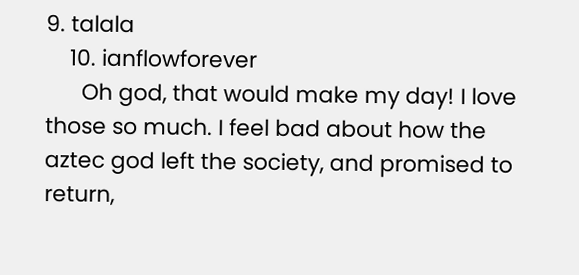9. talala
    10. ianflowforever
      Oh god, that would make my day! I love those so much. I feel bad about how the aztec god left the society, and promised to return,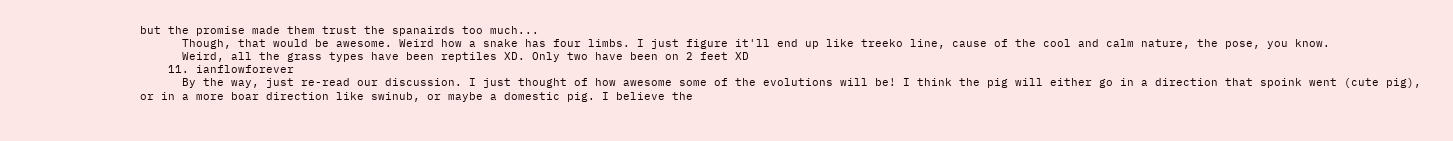but the promise made them trust the spanairds too much...
      Though, that would be awesome. Weird how a snake has four limbs. I just figure it'll end up like treeko line, cause of the cool and calm nature, the pose, you know.
      Weird, all the grass types have been reptiles XD. Only two have been on 2 feet XD
    11. ianflowforever
      By the way, just re-read our discussion. I just thought of how awesome some of the evolutions will be! I think the pig will either go in a direction that spoink went (cute pig), or in a more boar direction like swinub, or maybe a domestic pig. I believe the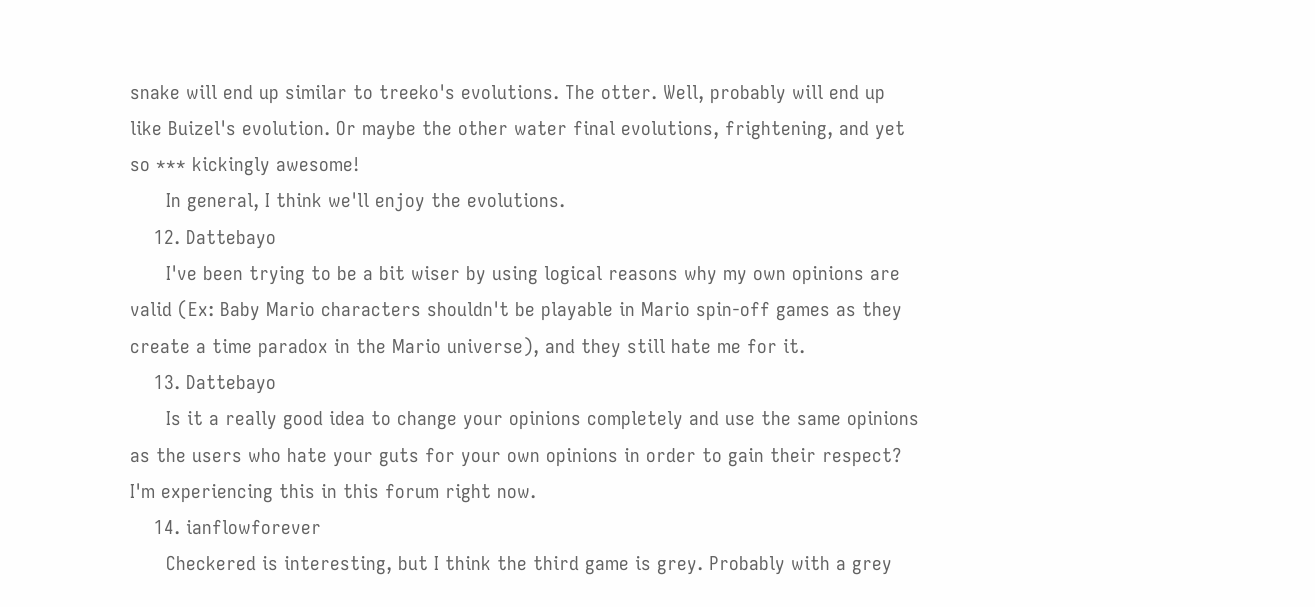snake will end up similar to treeko's evolutions. The otter. Well, probably will end up like Buizel's evolution. Or maybe the other water final evolutions, frightening, and yet so *** kickingly awesome!
      In general, I think we'll enjoy the evolutions.
    12. Dattebayo
      I've been trying to be a bit wiser by using logical reasons why my own opinions are valid (Ex: Baby Mario characters shouldn't be playable in Mario spin-off games as they create a time paradox in the Mario universe), and they still hate me for it.
    13. Dattebayo
      Is it a really good idea to change your opinions completely and use the same opinions as the users who hate your guts for your own opinions in order to gain their respect? I'm experiencing this in this forum right now.
    14. ianflowforever
      Checkered is interesting, but I think the third game is grey. Probably with a grey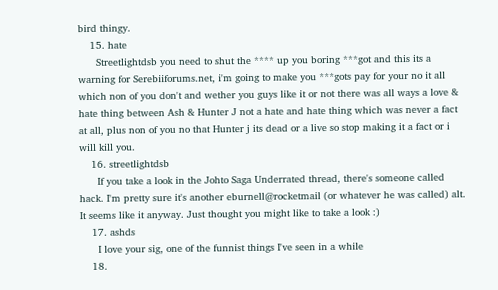bird thingy.
    15. hate
      Streetlightdsb you need to shut the **** up you boring ***got and this its a warning for Serebiiforums.net, i'm going to make you ***gots pay for your no it all which non of you don't and wether you guys like it or not there was all ways a love & hate thing between Ash & Hunter J not a hate and hate thing which was never a fact at all, plus non of you no that Hunter j its dead or a live so stop making it a fact or i will kill you.
    16. streetlightdsb
      If you take a look in the Johto Saga Underrated thread, there's someone called hack. I'm pretty sure it's another eburnell@rocketmail (or whatever he was called) alt. It seems like it anyway. Just thought you might like to take a look :)
    17. ashds
      I love your sig, one of the funnist things I've seen in a while
    18.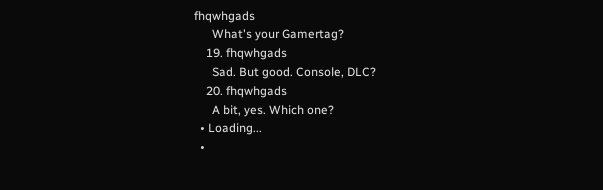fhqwhgads
      What's your Gamertag?
    19. fhqwhgads
      Sad. But good. Console, DLC?
    20. fhqwhgads
      A bit, yes. Which one?
  • Loading...
  •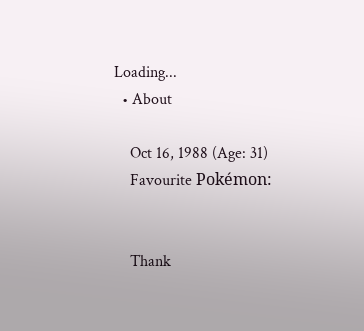Loading...
  • About

    Oct 16, 1988 (Age: 31)
    Favourite Pokémon:


    Thank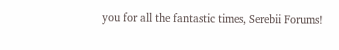you for all the fantastic times, Serebii Forums!